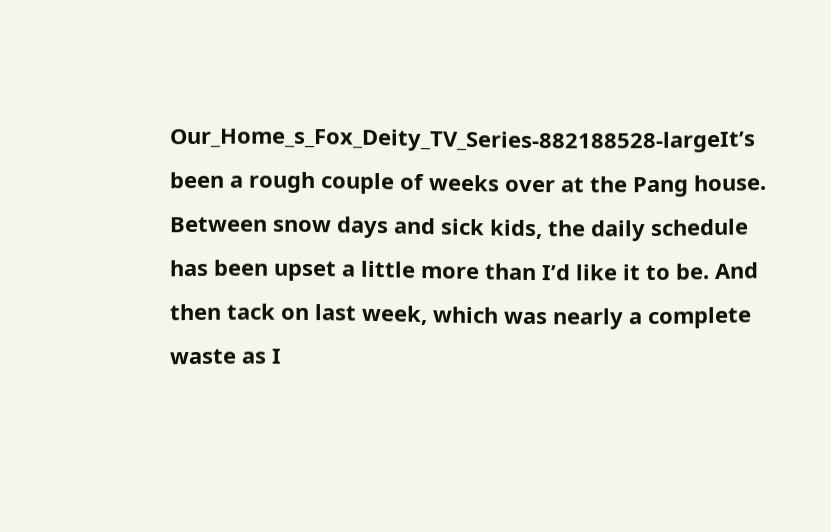Our_Home_s_Fox_Deity_TV_Series-882188528-largeIt’s been a rough couple of weeks over at the Pang house. Between snow days and sick kids, the daily schedule has been upset a little more than I’d like it to be. And then tack on last week, which was nearly a complete waste as I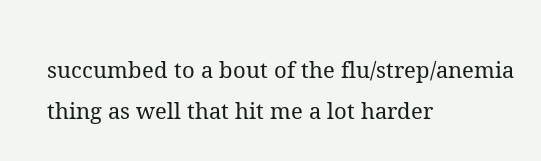succumbed to a bout of the flu/strep/anemia thing as well that hit me a lot harder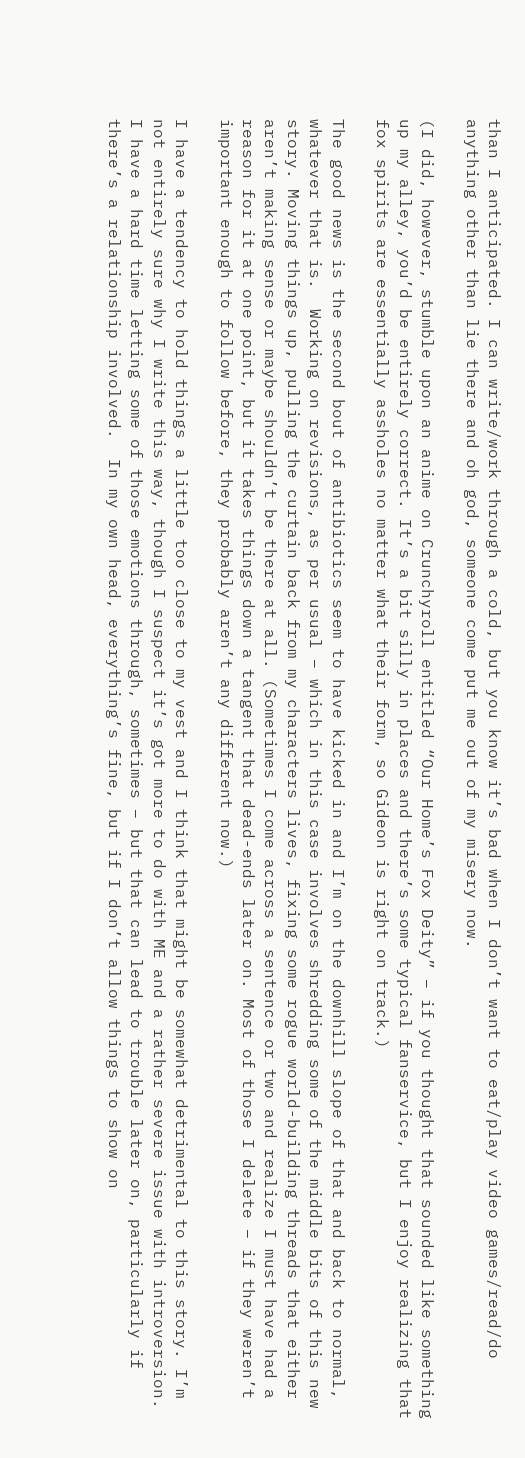than I anticipated. I can write/work through a cold, but you know it’s bad when I don’t want to eat/play video games/read/do anything other than lie there and oh god, someone come put me out of my misery now.

(I did, however, stumble upon an anime on Crunchyroll entitled “Our Home’s Fox Deity” – if you thought that sounded like something up my alley, you’d be entirely correct. It’s a bit silly in places and there’s some typical fanservice, but I enjoy realizing that fox spirits are essentially assholes no matter what their form, so Gideon is right on track.)

The good news is the second bout of antibiotics seem to have kicked in and I’m on the downhill slope of that and back to normal, whatever that is.  Working on revisions, as per usual – which in this case involves shredding some of the middle bits of this new story. Moving things up, pulling the curtain back from my characters lives, fixing some rogue world-building threads that either aren’t making sense or maybe shouldn’t be there at all. (Sometimes I come across a sentence or two and realize I must have had a reason for it at one point, but it takes things down a tangent that dead-ends later on. Most of those I delete – if they weren’t important enough to follow before, they probably aren’t any different now.)

I have a tendency to hold things a little too close to my vest and I think that might be somewhat detrimental to this story. I’m not entirely sure why I write this way, though I suspect it’s got more to do with ME and a rather severe issue with introversion. I have a hard time letting some of those emotions through, sometimes – but that can lead to trouble later on, particularly if there’s a relationship involved.  In my own head, everything’s fine, but if I don’t allow things to show on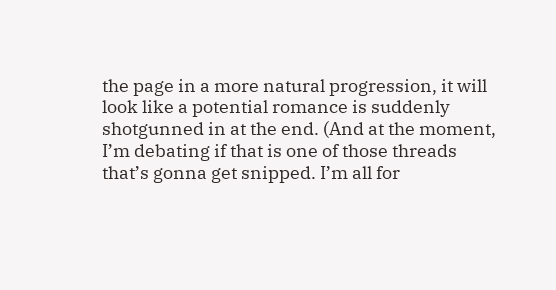the page in a more natural progression, it will look like a potential romance is suddenly shotgunned in at the end. (And at the moment, I’m debating if that is one of those threads that’s gonna get snipped. I’m all for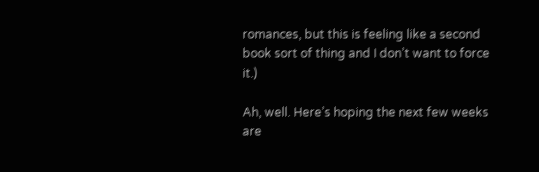romances, but this is feeling like a second book sort of thing and I don’t want to force it.)

Ah, well. Here’s hoping the next few weeks are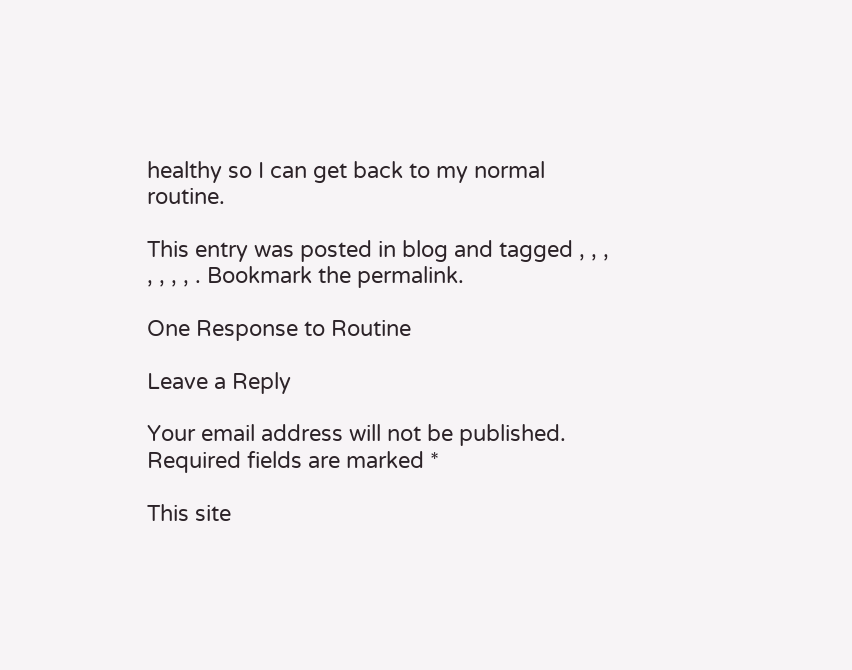healthy so I can get back to my normal routine.

This entry was posted in blog and tagged , , , , , , , . Bookmark the permalink.

One Response to Routine

Leave a Reply

Your email address will not be published. Required fields are marked *

This site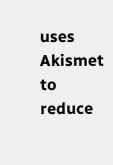uses Akismet to reduce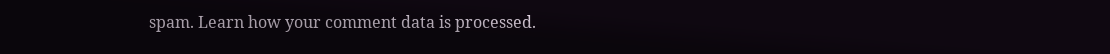spam. Learn how your comment data is processed.